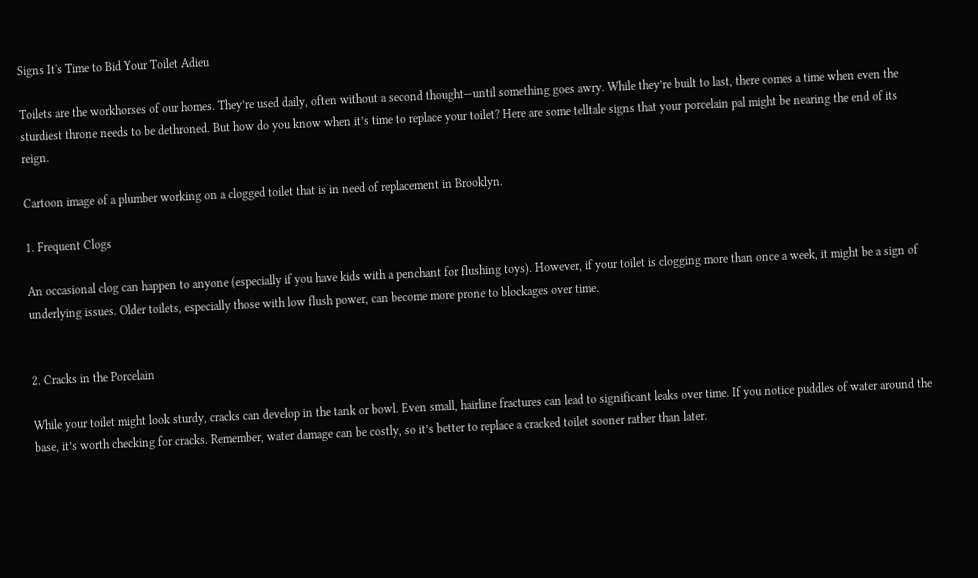Signs It's Time to Bid Your Toilet Adieu

Toilets are the workhorses of our homes. They’re used daily, often without a second thought—until something goes awry. While they’re built to last, there comes a time when even the sturdiest throne needs to be dethroned. But how do you know when it’s time to replace your toilet? Here are some telltale signs that your porcelain pal might be nearing the end of its reign.

Cartoon image of a plumber working on a clogged toilet that is in need of replacement in Brooklyn.

1. Frequent Clogs

An occasional clog can happen to anyone (especially if you have kids with a penchant for flushing toys). However, if your toilet is clogging more than once a week, it might be a sign of underlying issues. Older toilets, especially those with low flush power, can become more prone to blockages over time.


2. Cracks in the Porcelain

While your toilet might look sturdy, cracks can develop in the tank or bowl. Even small, hairline fractures can lead to significant leaks over time. If you notice puddles of water around the base, it’s worth checking for cracks. Remember, water damage can be costly, so it’s better to replace a cracked toilet sooner rather than later.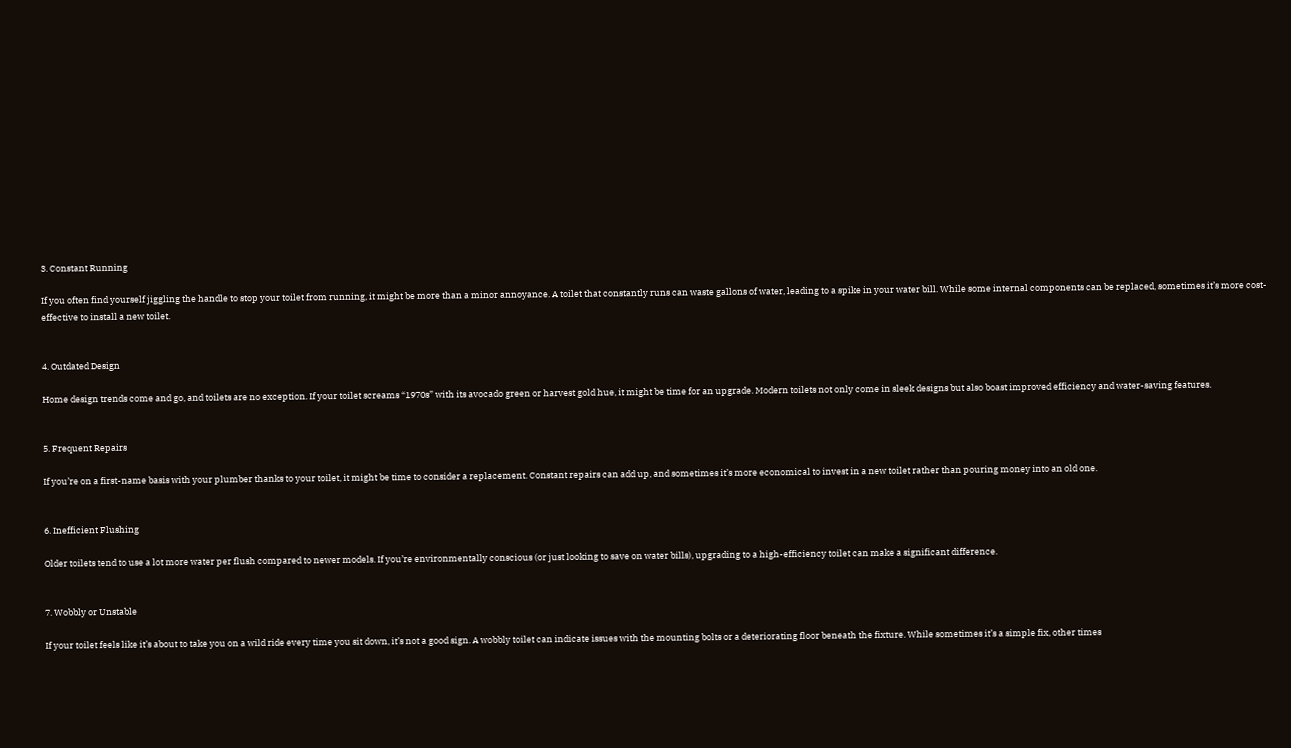3. Constant Running

If you often find yourself jiggling the handle to stop your toilet from running, it might be more than a minor annoyance. A toilet that constantly runs can waste gallons of water, leading to a spike in your water bill. While some internal components can be replaced, sometimes it’s more cost-effective to install a new toilet.


4. Outdated Design

Home design trends come and go, and toilets are no exception. If your toilet screams “1970s” with its avocado green or harvest gold hue, it might be time for an upgrade. Modern toilets not only come in sleek designs but also boast improved efficiency and water-saving features.


5. Frequent Repairs

If you’re on a first-name basis with your plumber thanks to your toilet, it might be time to consider a replacement. Constant repairs can add up, and sometimes it’s more economical to invest in a new toilet rather than pouring money into an old one.


6. Inefficient Flushing

Older toilets tend to use a lot more water per flush compared to newer models. If you’re environmentally conscious (or just looking to save on water bills), upgrading to a high-efficiency toilet can make a significant difference.


7. Wobbly or Unstable

If your toilet feels like it’s about to take you on a wild ride every time you sit down, it’s not a good sign. A wobbly toilet can indicate issues with the mounting bolts or a deteriorating floor beneath the fixture. While sometimes it’s a simple fix, other times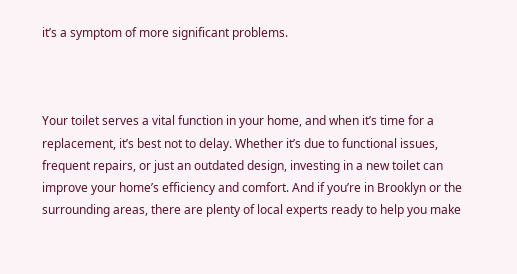it’s a symptom of more significant problems.



Your toilet serves a vital function in your home, and when it’s time for a replacement, it’s best not to delay. Whether it’s due to functional issues, frequent repairs, or just an outdated design, investing in a new toilet can improve your home’s efficiency and comfort. And if you’re in Brooklyn or the surrounding areas, there are plenty of local experts ready to help you make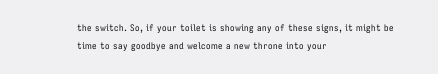the switch. So, if your toilet is showing any of these signs, it might be time to say goodbye and welcome a new throne into your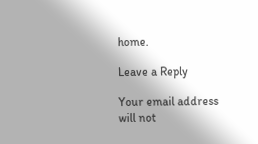home.

Leave a Reply

Your email address will not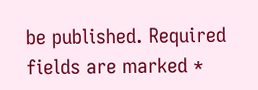be published. Required fields are marked *